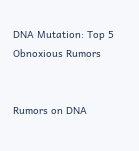DNA Mutation: Top 5 Obnoxious Rumors


Rumors on DNA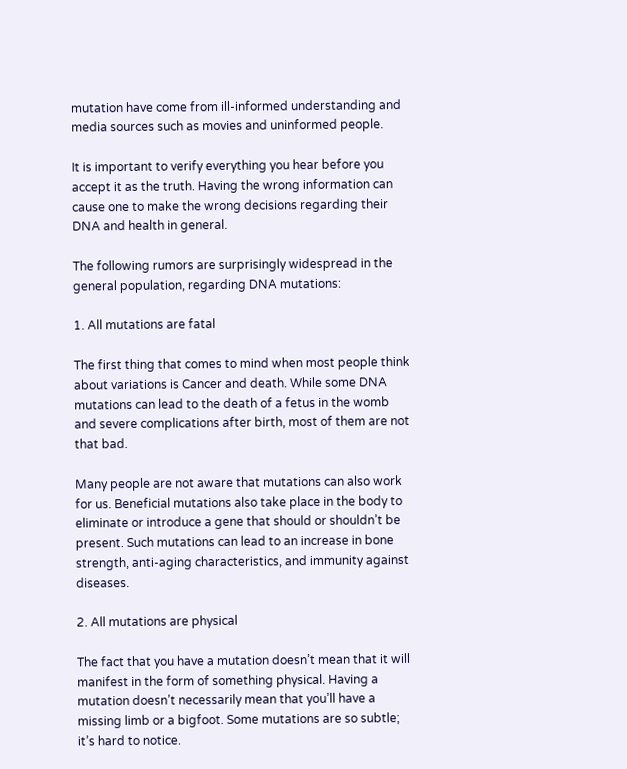mutation have come from ill-informed understanding and media sources such as movies and uninformed people.

It is important to verify everything you hear before you accept it as the truth. Having the wrong information can cause one to make the wrong decisions regarding their DNA and health in general.

The following rumors are surprisingly widespread in the general population, regarding DNA mutations:

1. All mutations are fatal

The first thing that comes to mind when most people think about variations is Cancer and death. While some DNA mutations can lead to the death of a fetus in the womb and severe complications after birth, most of them are not that bad.

Many people are not aware that mutations can also work for us. Beneficial mutations also take place in the body to eliminate or introduce a gene that should or shouldn’t be present. Such mutations can lead to an increase in bone strength, anti-aging characteristics, and immunity against diseases.

2. All mutations are physical

The fact that you have a mutation doesn’t mean that it will manifest in the form of something physical. Having a mutation doesn’t necessarily mean that you’ll have a missing limb or a bigfoot. Some mutations are so subtle; it’s hard to notice.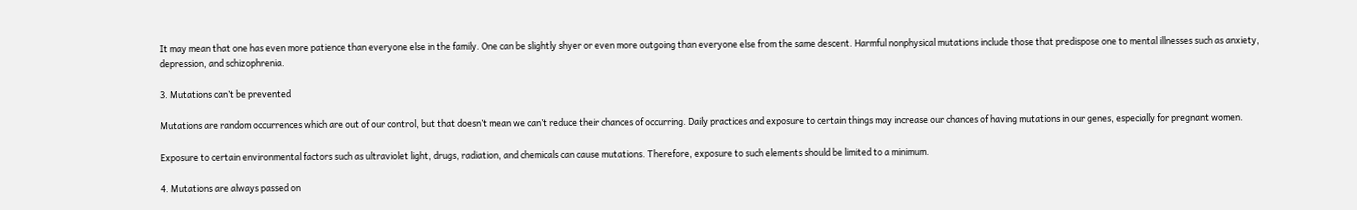It may mean that one has even more patience than everyone else in the family. One can be slightly shyer or even more outgoing than everyone else from the same descent. Harmful nonphysical mutations include those that predispose one to mental illnesses such as anxiety, depression, and schizophrenia.

3. Mutations can’t be prevented

Mutations are random occurrences which are out of our control, but that doesn’t mean we can’t reduce their chances of occurring. Daily practices and exposure to certain things may increase our chances of having mutations in our genes, especially for pregnant women.

Exposure to certain environmental factors such as ultraviolet light, drugs, radiation, and chemicals can cause mutations. Therefore, exposure to such elements should be limited to a minimum.

4. Mutations are always passed on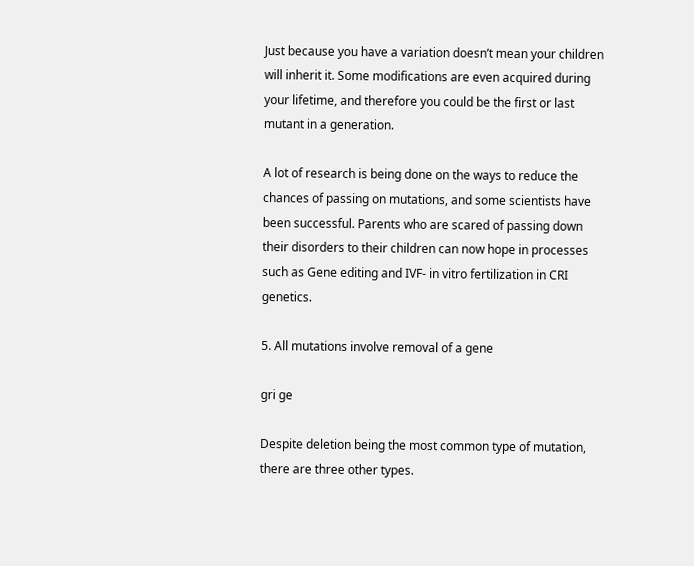Just because you have a variation doesn’t mean your children will inherit it. Some modifications are even acquired during your lifetime, and therefore you could be the first or last mutant in a generation.

A lot of research is being done on the ways to reduce the chances of passing on mutations, and some scientists have been successful. Parents who are scared of passing down their disorders to their children can now hope in processes such as Gene editing and IVF- in vitro fertilization in CRI genetics.

5. All mutations involve removal of a gene

gri ge

Despite deletion being the most common type of mutation, there are three other types.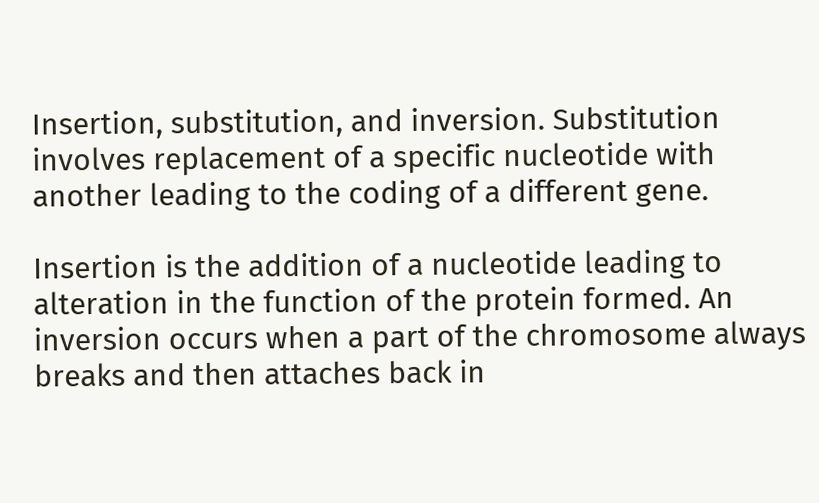Insertion, substitution, and inversion. Substitution involves replacement of a specific nucleotide with another leading to the coding of a different gene.

Insertion is the addition of a nucleotide leading to alteration in the function of the protein formed. An inversion occurs when a part of the chromosome always breaks and then attaches back in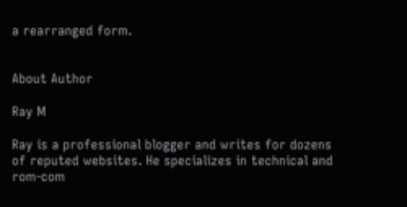a rearranged form.


About Author

Ray M

Ray is a professional blogger and writes for dozens of reputed websites. He specializes in technical and rom-com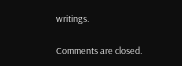writings.

Comments are closed.